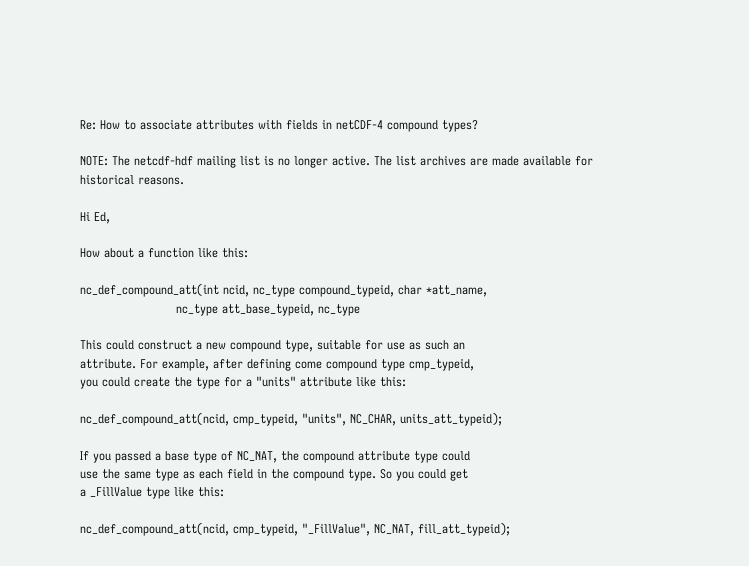Re: How to associate attributes with fields in netCDF-4 compound types?

NOTE: The netcdf-hdf mailing list is no longer active. The list archives are made available for historical reasons.

Hi Ed,

How about a function like this:

nc_def_compound_att(int ncid, nc_type compound_typeid, char *att_name,
                        nc_type att_base_typeid, nc_type

This could construct a new compound type, suitable for use as such an
attribute. For example, after defining come compound type cmp_typeid,
you could create the type for a "units" attribute like this:

nc_def_compound_att(ncid, cmp_typeid, "units", NC_CHAR, units_att_typeid);

If you passed a base type of NC_NAT, the compound attribute type could
use the same type as each field in the compound type. So you could get
a _FillValue type like this:

nc_def_compound_att(ncid, cmp_typeid, "_FillValue", NC_NAT, fill_att_typeid);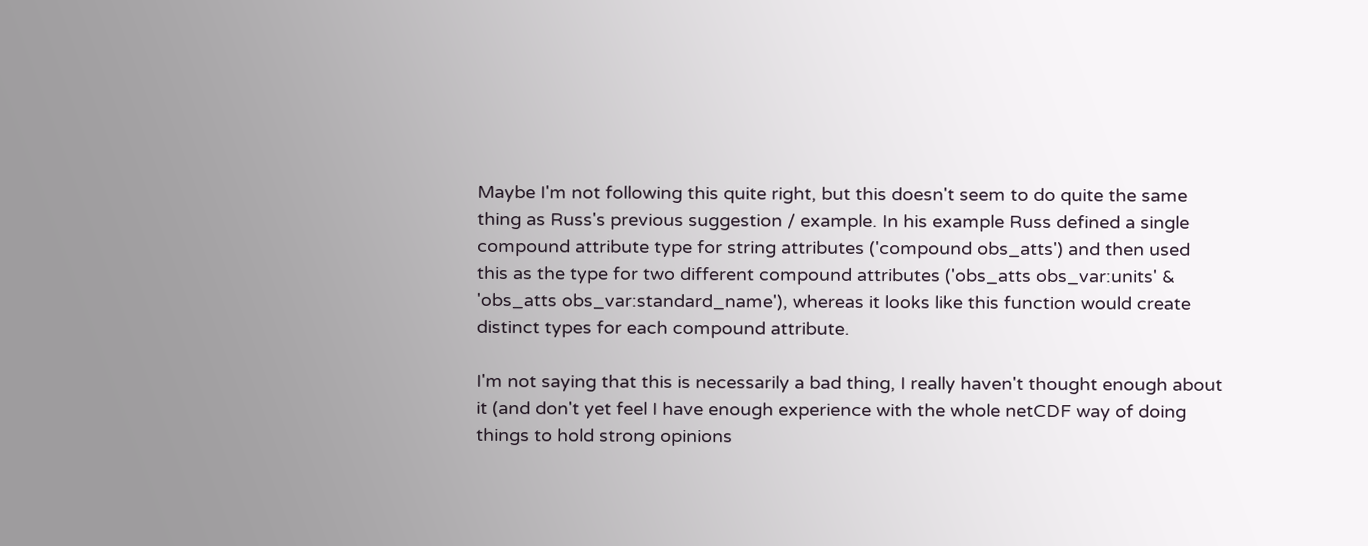Maybe I'm not following this quite right, but this doesn't seem to do quite the same thing as Russ's previous suggestion / example. In his example Russ defined a single compound attribute type for string attributes ('compound obs_atts') and then used this as the type for two different compound attributes ('obs_atts obs_var:units' & 'obs_atts obs_var:standard_name'), whereas it looks like this function would create distinct types for each compound attribute.

I'm not saying that this is necessarily a bad thing, I really haven't thought enough about it (and don't yet feel I have enough experience with the whole netCDF way of doing things to hold strong opinions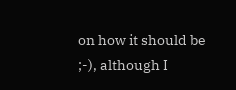on how it should be ;-), although I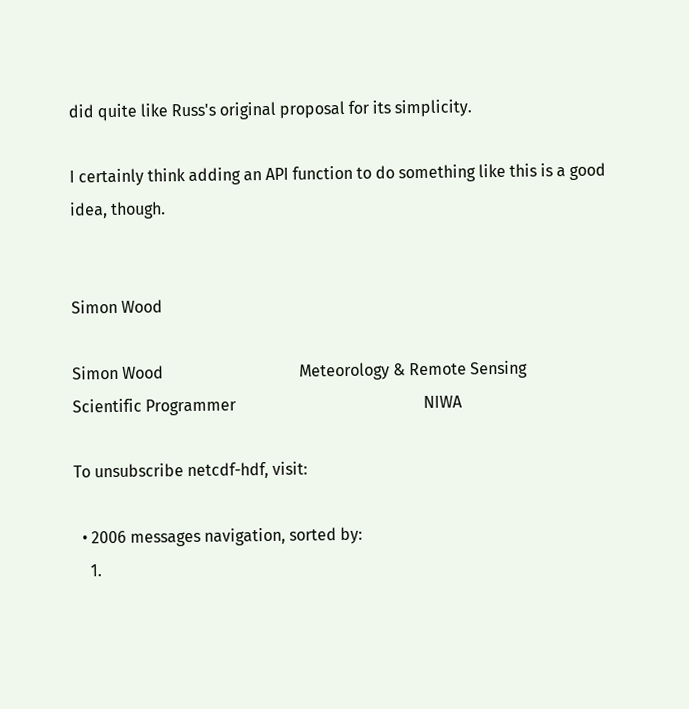did quite like Russ's original proposal for its simplicity.

I certainly think adding an API function to do something like this is a good idea, though.


Simon Wood

Simon Wood                                  Meteorology & Remote Sensing
Scientific Programmer                                               NIWA

To unsubscribe netcdf-hdf, visit:

  • 2006 messages navigation, sorted by:
    1.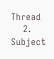Thread
    2. Subject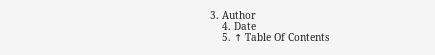3. Author
    4. Date
    5. ↑ Table Of Contents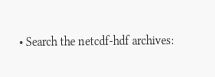• Search the netcdf-hdf archives: